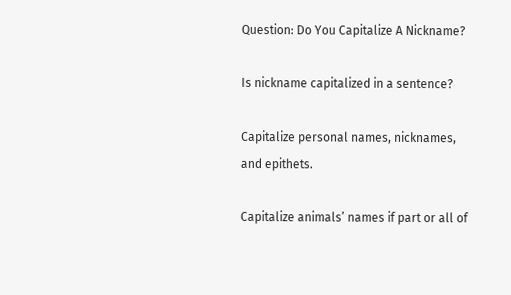Question: Do You Capitalize A Nickname?

Is nickname capitalized in a sentence?

Capitalize personal names, nicknames, and epithets.

Capitalize animals’ names if part or all of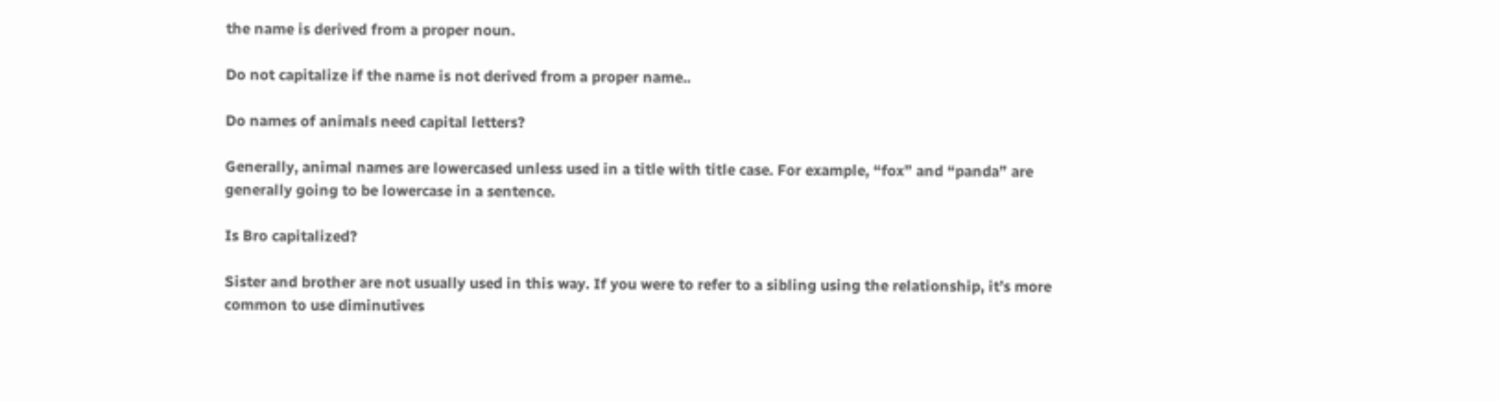the name is derived from a proper noun.

Do not capitalize if the name is not derived from a proper name..

Do names of animals need capital letters?

Generally, animal names are lowercased unless used in a title with title case. For example, “fox” and “panda” are generally going to be lowercase in a sentence.

Is Bro capitalized?

Sister and brother are not usually used in this way. If you were to refer to a sibling using the relationship, it’s more common to use diminutives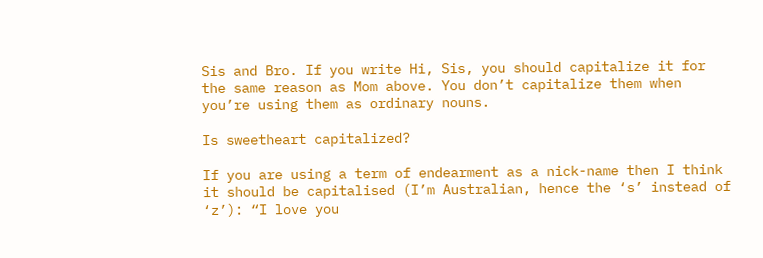Sis and Bro. If you write Hi, Sis, you should capitalize it for the same reason as Mom above. You don’t capitalize them when you’re using them as ordinary nouns.

Is sweetheart capitalized?

If you are using a term of endearment as a nick-name then I think it should be capitalised (I’m Australian, hence the ‘s’ instead of ‘z’): “I love you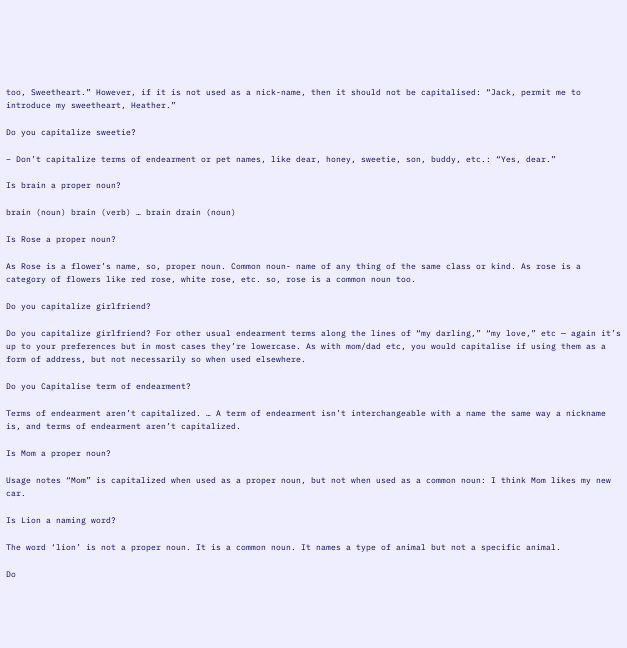too, Sweetheart.” However, if it is not used as a nick-name, then it should not be capitalised: “Jack, permit me to introduce my sweetheart, Heather.”

Do you capitalize sweetie?

– Don’t capitalize terms of endearment or pet names, like dear, honey, sweetie, son, buddy, etc.: “Yes, dear.”

Is brain a proper noun?

brain (noun) brain (verb) … brain drain (noun)

Is Rose a proper noun?

As Rose is a flower’s name, so, proper noun. Common noun- name of any thing of the same class or kind. As rose is a category of flowers like red rose, white rose, etc. so, rose is a common noun too.

Do you capitalize girlfriend?

Do you capitalize girlfriend? For other usual endearment terms along the lines of “my darling,” “my love,” etc — again it’s up to your preferences but in most cases they’re lowercase. As with mom/dad etc, you would capitalise if using them as a form of address, but not necessarily so when used elsewhere.

Do you Capitalise term of endearment?

Terms of endearment aren’t capitalized. … A term of endearment isn’t interchangeable with a name the same way a nickname is, and terms of endearment aren’t capitalized.

Is Mom a proper noun?

Usage notes “Mom” is capitalized when used as a proper noun, but not when used as a common noun: I think Mom likes my new car.

Is Lion a naming word?

The word ‘lion’ is not a proper noun. It is a common noun. It names a type of animal but not a specific animal.

Do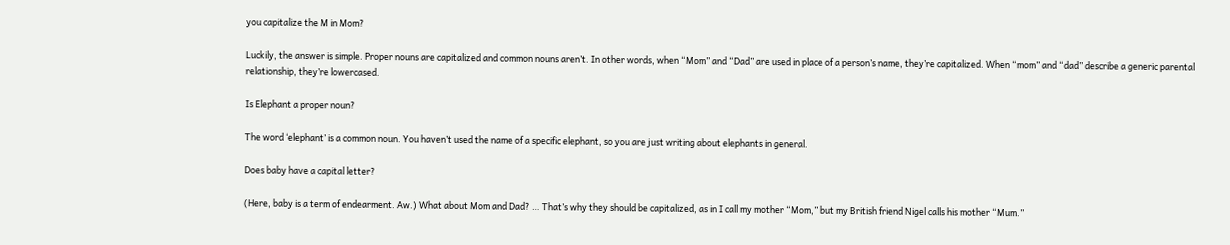you capitalize the M in Mom?

Luckily, the answer is simple. Proper nouns are capitalized and common nouns aren’t. In other words, when “Mom” and “Dad” are used in place of a person’s name, they’re capitalized. When “mom” and “dad” describe a generic parental relationship, they’re lowercased.

Is Elephant a proper noun?

The word ‘elephant’ is a common noun. You haven’t used the name of a specific elephant, so you are just writing about elephants in general.

Does baby have a capital letter?

(Here, baby is a term of endearment. Aw.) What about Mom and Dad? … That’s why they should be capitalized, as in I call my mother “Mom,” but my British friend Nigel calls his mother “Mum.”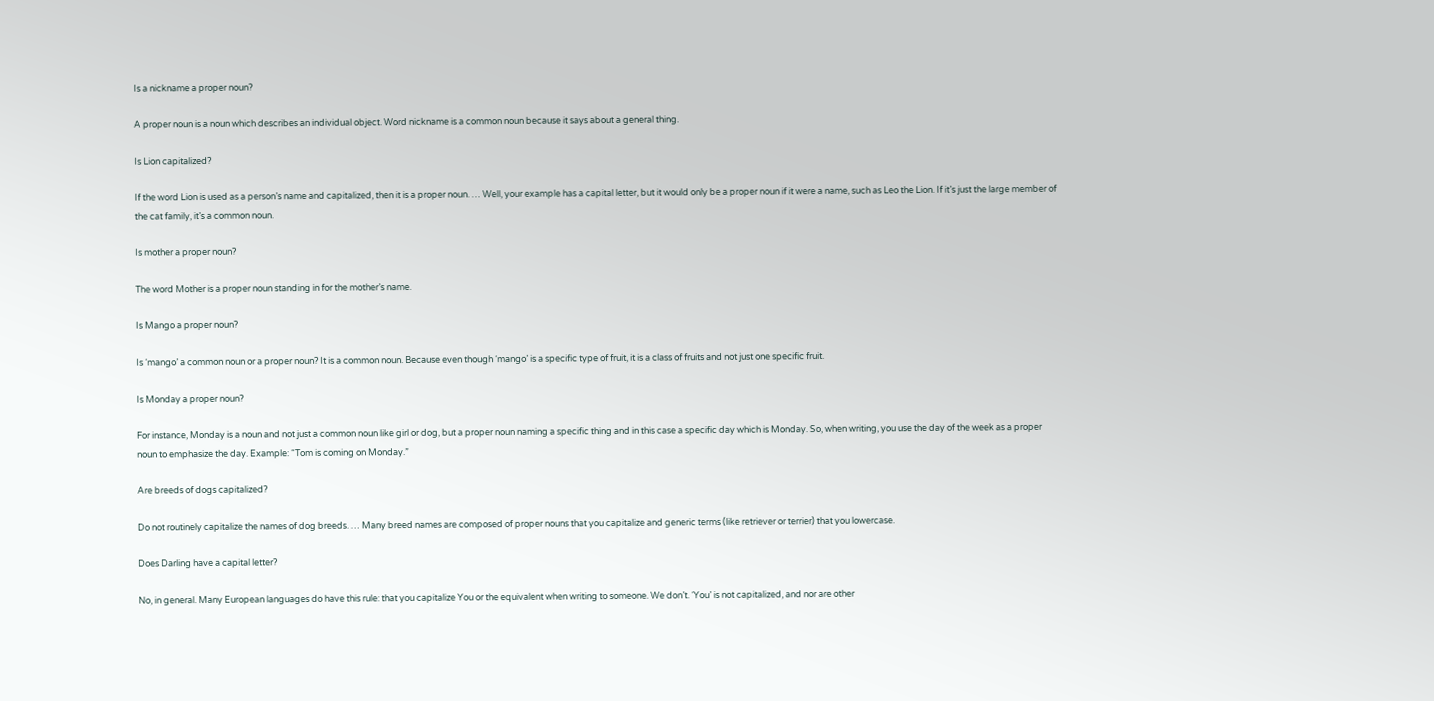Is a nickname a proper noun?

A proper noun is a noun which describes an individual object. Word nickname is a common noun because it says about a general thing.

Is Lion capitalized?

If the word Lion is used as a person’s name and capitalized, then it is a proper noun. … Well, your example has a capital letter, but it would only be a proper noun if it were a name, such as Leo the Lion. If it’s just the large member of the cat family, it’s a common noun.

Is mother a proper noun?

The word Mother is a proper noun standing in for the mother’s name.

Is Mango a proper noun?

Is ‘mango’ a common noun or a proper noun? It is a common noun. Because even though ‘mango’ is a specific type of fruit, it is a class of fruits and not just one specific fruit.

Is Monday a proper noun?

For instance, Monday is a noun and not just a common noun like girl or dog, but a proper noun naming a specific thing and in this case a specific day which is Monday. So, when writing, you use the day of the week as a proper noun to emphasize the day. Example: “Tom is coming on Monday.”

Are breeds of dogs capitalized?

Do not routinely capitalize the names of dog breeds. … Many breed names are composed of proper nouns that you capitalize and generic terms (like retriever or terrier) that you lowercase.

Does Darling have a capital letter?

No, in general. Many European languages do have this rule: that you capitalize You or the equivalent when writing to someone. We don’t. ‘You’ is not capitalized, and nor are other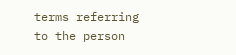terms referring to the person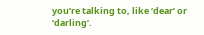you’re talking to, like ‘dear’ or ‘darling’.